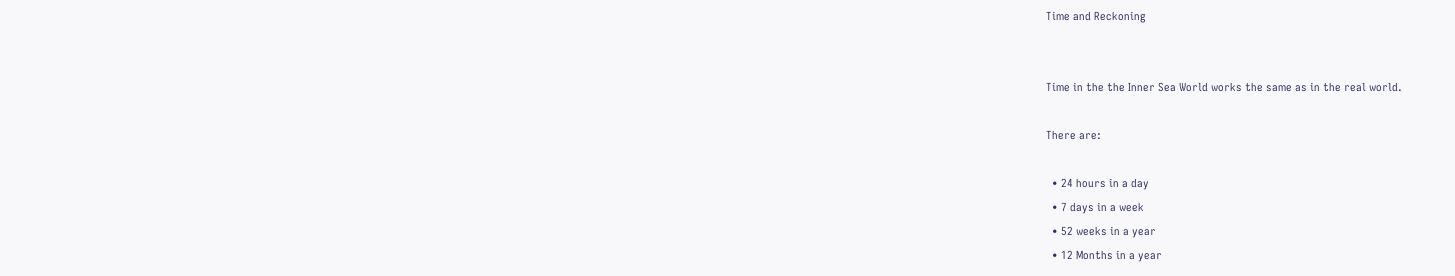Time and Reckoning


Time in the the Inner Sea World works the same as in the real world.

There are:

  • 24 hours in a day
  • 7 days in a week
  • 52 weeks in a year
  • 12 Months in a year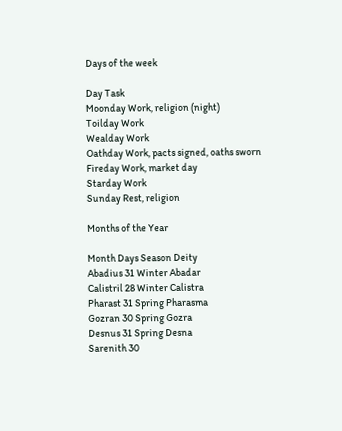Days of the week

Day Task
Moonday Work, religion (night)
Toilday Work
Wealday Work
Oathday Work, pacts signed, oaths sworn
Fireday Work, market day
Starday Work
Sunday Rest, religion

Months of the Year

Month Days Season Deity
Abadius 31 Winter Abadar
Calistril 28 Winter Calistra
Pharast 31 Spring Pharasma
Gozran 30 Spring Gozra
Desnus 31 Spring Desna
Sarenith 30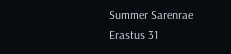Summer Sarenrae
Erastus 31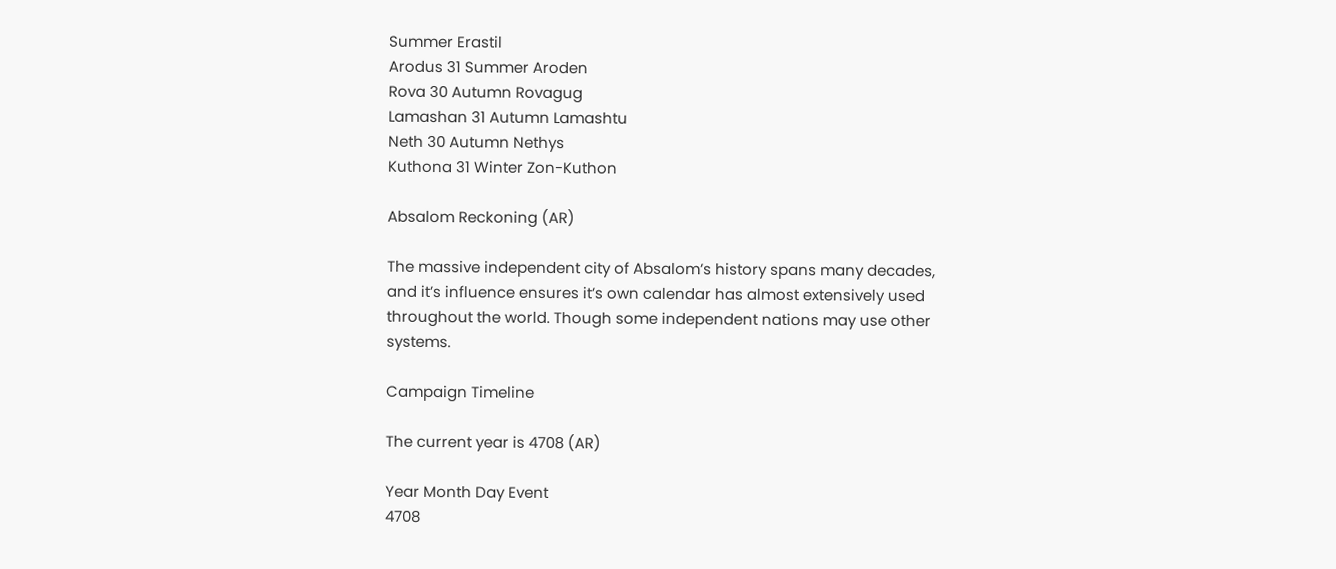Summer Erastil
Arodus 31 Summer Aroden
Rova 30 Autumn Rovagug
Lamashan 31 Autumn Lamashtu
Neth 30 Autumn Nethys
Kuthona 31 Winter Zon-Kuthon

Absalom Reckoning (AR)

The massive independent city of Absalom’s history spans many decades, and it’s influence ensures it’s own calendar has almost extensively used throughout the world. Though some independent nations may use other systems.

Campaign Timeline

The current year is 4708 (AR)

Year Month Day Event
4708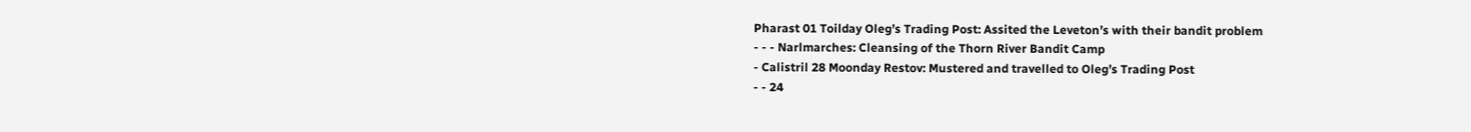Pharast 01 Toilday Oleg’s Trading Post: Assited the Leveton’s with their bandit problem
- - - Narlmarches: Cleansing of the Thorn River Bandit Camp
- Calistril 28 Moonday Restov: Mustered and travelled to Oleg’s Trading Post
- - 24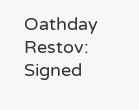Oathday Restov: Signed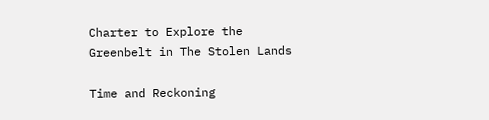Charter to Explore the Greenbelt in The Stolen Lands

Time and Reckoning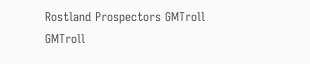Rostland Prospectors GMTroll GMTroll